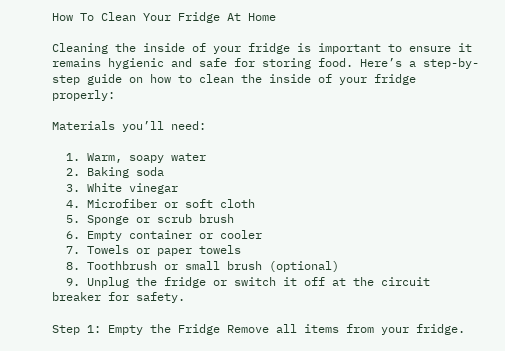How To Clean Your Fridge At Home

Cleaning the inside of your fridge is important to ensure it remains hygienic and safe for storing food. Here’s a step-by-step guide on how to clean the inside of your fridge properly:

Materials you’ll need:

  1. Warm, soapy water
  2. Baking soda
  3. White vinegar
  4. Microfiber or soft cloth
  5. Sponge or scrub brush
  6. Empty container or cooler
  7. Towels or paper towels
  8. Toothbrush or small brush (optional)
  9. Unplug the fridge or switch it off at the circuit breaker for safety.

Step 1: Empty the Fridge Remove all items from your fridge.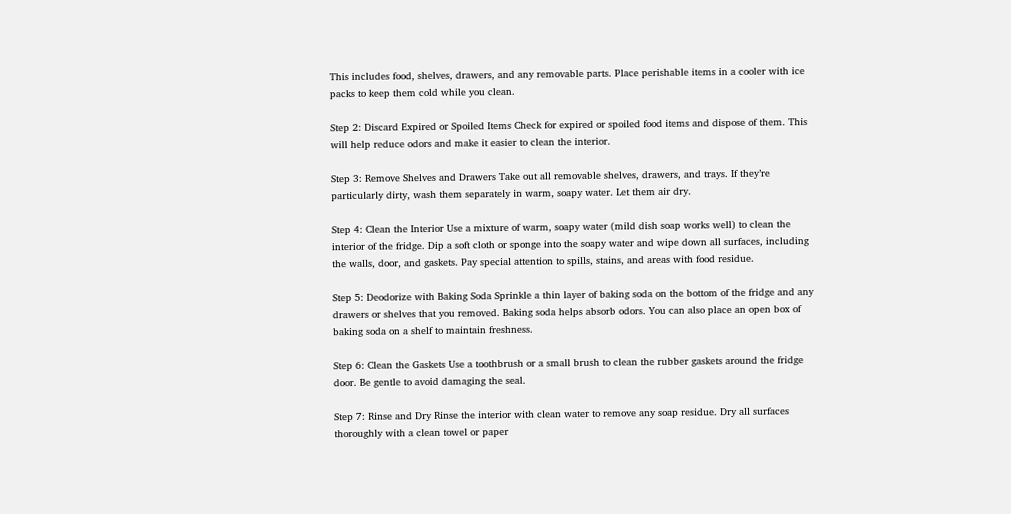This includes food, shelves, drawers, and any removable parts. Place perishable items in a cooler with ice packs to keep them cold while you clean.

Step 2: Discard Expired or Spoiled Items Check for expired or spoiled food items and dispose of them. This will help reduce odors and make it easier to clean the interior.

Step 3: Remove Shelves and Drawers Take out all removable shelves, drawers, and trays. If they’re particularly dirty, wash them separately in warm, soapy water. Let them air dry.

Step 4: Clean the Interior Use a mixture of warm, soapy water (mild dish soap works well) to clean the interior of the fridge. Dip a soft cloth or sponge into the soapy water and wipe down all surfaces, including the walls, door, and gaskets. Pay special attention to spills, stains, and areas with food residue.

Step 5: Deodorize with Baking Soda Sprinkle a thin layer of baking soda on the bottom of the fridge and any drawers or shelves that you removed. Baking soda helps absorb odors. You can also place an open box of baking soda on a shelf to maintain freshness.

Step 6: Clean the Gaskets Use a toothbrush or a small brush to clean the rubber gaskets around the fridge door. Be gentle to avoid damaging the seal.

Step 7: Rinse and Dry Rinse the interior with clean water to remove any soap residue. Dry all surfaces thoroughly with a clean towel or paper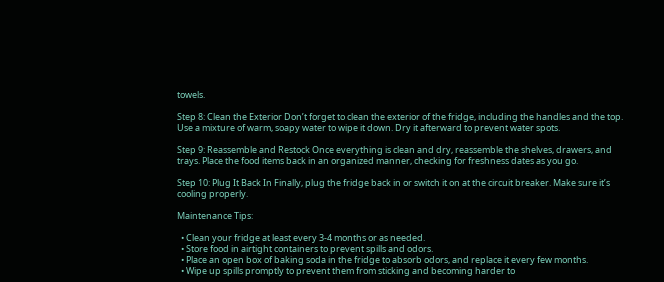towels.

Step 8: Clean the Exterior Don’t forget to clean the exterior of the fridge, including the handles and the top. Use a mixture of warm, soapy water to wipe it down. Dry it afterward to prevent water spots.

Step 9: Reassemble and Restock Once everything is clean and dry, reassemble the shelves, drawers, and trays. Place the food items back in an organized manner, checking for freshness dates as you go.

Step 10: Plug It Back In Finally, plug the fridge back in or switch it on at the circuit breaker. Make sure it’s cooling properly.

Maintenance Tips:

  • Clean your fridge at least every 3-4 months or as needed.
  • Store food in airtight containers to prevent spills and odors.
  • Place an open box of baking soda in the fridge to absorb odors, and replace it every few months.
  • Wipe up spills promptly to prevent them from sticking and becoming harder to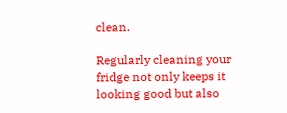clean.

Regularly cleaning your fridge not only keeps it looking good but also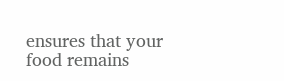ensures that your food remains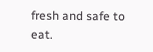fresh and safe to eat.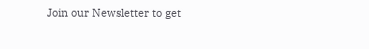Join our Newsletter to get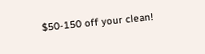$50-150 off your clean!